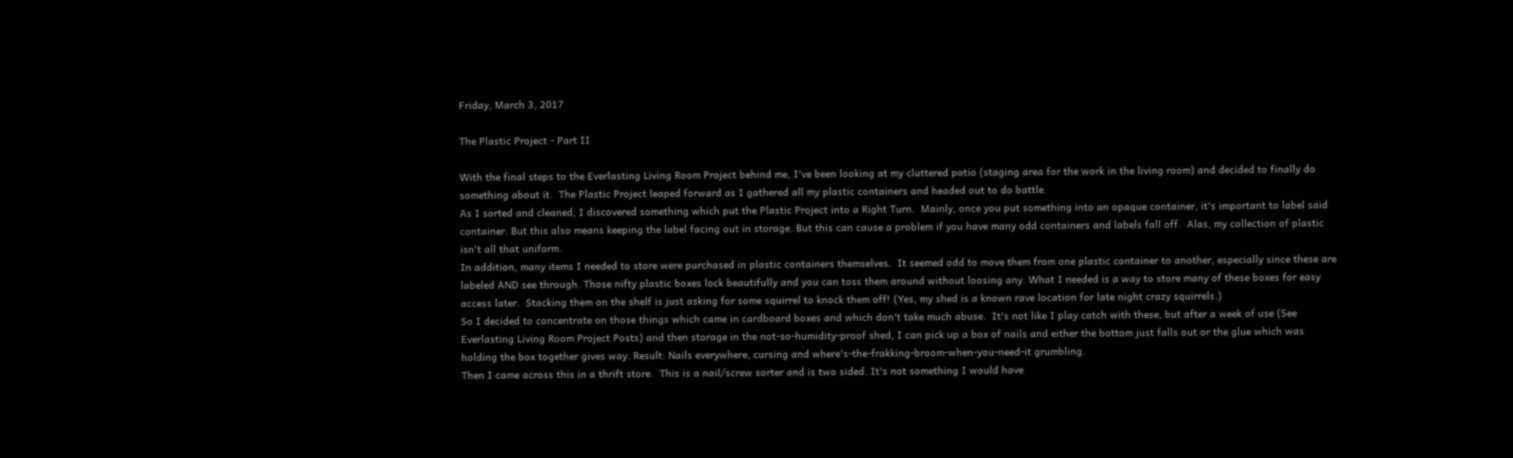Friday, March 3, 2017

The Plastic Project - Part II

With the final steps to the Everlasting Living Room Project behind me, I've been looking at my cluttered patio (staging area for the work in the living room) and decided to finally do something about it.  The Plastic Project leaped forward as I gathered all my plastic containers and headed out to do battle.
As I sorted and cleaned, I discovered something which put the Plastic Project into a Right Turn.  Mainly, once you put something into an opaque container, it's important to label said container. But this also means keeping the label facing out in storage. But this can cause a problem if you have many odd containers and labels fall off.  Alas, my collection of plastic isn't all that uniform.
In addition, many items I needed to store were purchased in plastic containers themselves.  It seemed odd to move them from one plastic container to another, especially since these are labeled AND see through. Those nifty plastic boxes lock beautifully and you can toss them around without loosing any. What I needed is a way to store many of these boxes for easy access later.  Stacking them on the shelf is just asking for some squirrel to knock them off! (Yes, my shed is a known rave location for late night crazy squirrels.)
So I decided to concentrate on those things which came in cardboard boxes and which don't take much abuse.  It's not like I play catch with these, but after a week of use (See Everlasting Living Room Project Posts) and then storage in the not-so-humidity-proof shed, I can pick up a box of nails and either the bottom just falls out or the glue which was holding the box together gives way. Result: Nails everywhere, cursing and where's-the-frakking-broom-when-you-need-it grumbling.
Then I came across this in a thrift store.  This is a nail/screw sorter and is two sided. It's not something I would have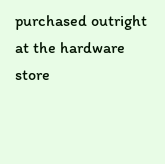purchased outright at the hardware store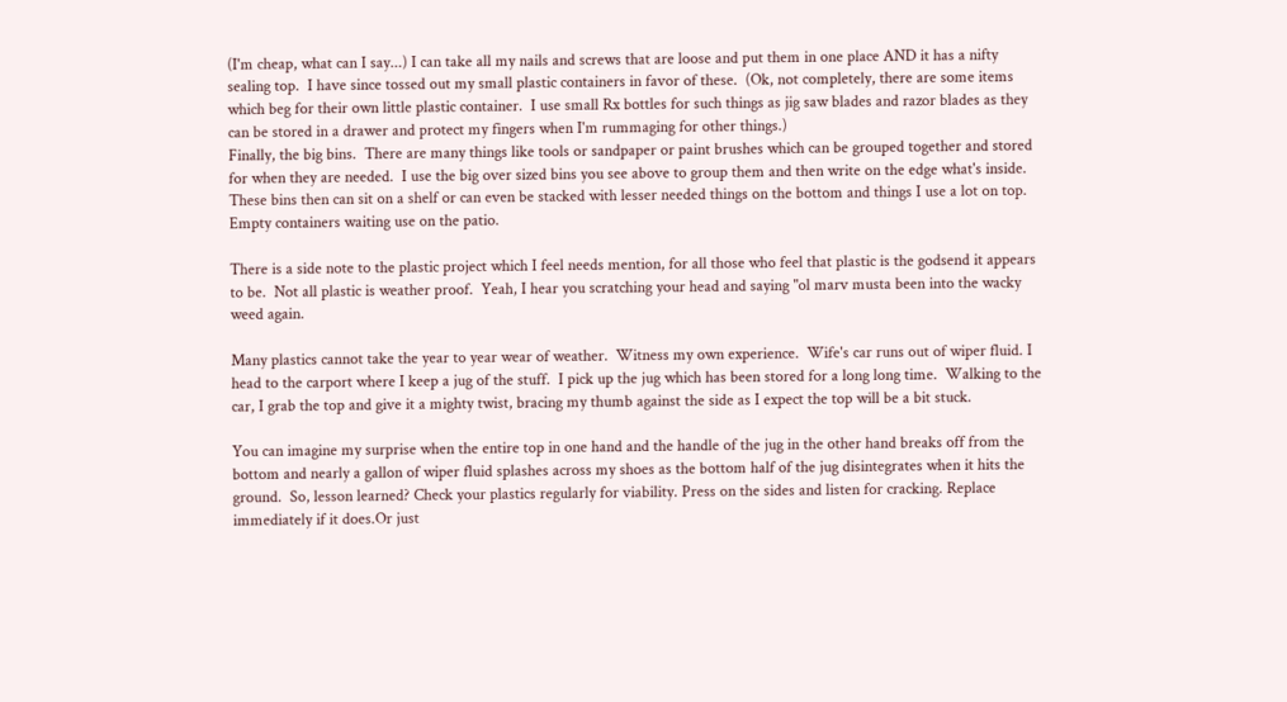(I'm cheap, what can I say...) I can take all my nails and screws that are loose and put them in one place AND it has a nifty sealing top.  I have since tossed out my small plastic containers in favor of these.  (Ok, not completely, there are some items which beg for their own little plastic container.  I use small Rx bottles for such things as jig saw blades and razor blades as they can be stored in a drawer and protect my fingers when I'm rummaging for other things.)
Finally, the big bins.  There are many things like tools or sandpaper or paint brushes which can be grouped together and stored for when they are needed.  I use the big over sized bins you see above to group them and then write on the edge what's inside.  These bins then can sit on a shelf or can even be stacked with lesser needed things on the bottom and things I use a lot on top.
Empty containers waiting use on the patio.

There is a side note to the plastic project which I feel needs mention, for all those who feel that plastic is the godsend it appears to be.  Not all plastic is weather proof.  Yeah, I hear you scratching your head and saying "ol marv musta been into the wacky weed again.

Many plastics cannot take the year to year wear of weather.  Witness my own experience.  Wife's car runs out of wiper fluid. I head to the carport where I keep a jug of the stuff.  I pick up the jug which has been stored for a long long time.  Walking to the car, I grab the top and give it a mighty twist, bracing my thumb against the side as I expect the top will be a bit stuck.

You can imagine my surprise when the entire top in one hand and the handle of the jug in the other hand breaks off from the bottom and nearly a gallon of wiper fluid splashes across my shoes as the bottom half of the jug disintegrates when it hits the ground.  So, lesson learned? Check your plastics regularly for viability. Press on the sides and listen for cracking. Replace immediately if it does.Or just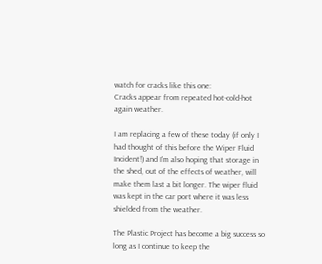watch for cracks like this one:
Cracks appear from repeated hot-cold-hot again weather.

I am replacing a few of these today (if only I had thought of this before the Wiper Fluid Incident!) and I'm also hoping that storage in the shed, out of the effects of weather, will make them last a bit longer. The wiper fluid was kept in the car port where it was less shielded from the weather.

The Plastic Project has become a big success so long as I continue to keep the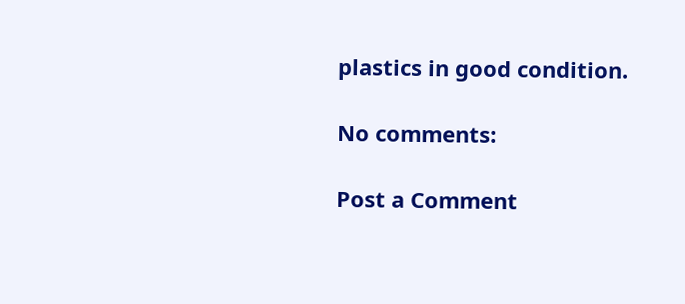plastics in good condition.

No comments:

Post a Comment